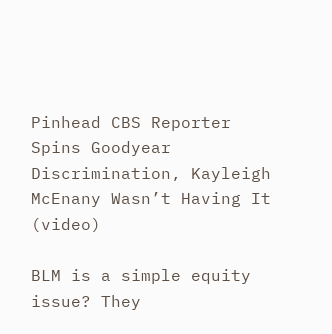Pinhead CBS Reporter Spins Goodyear Discrimination, Kayleigh McEnany Wasn’t Having It (video)

BLM is a simple equity issue? They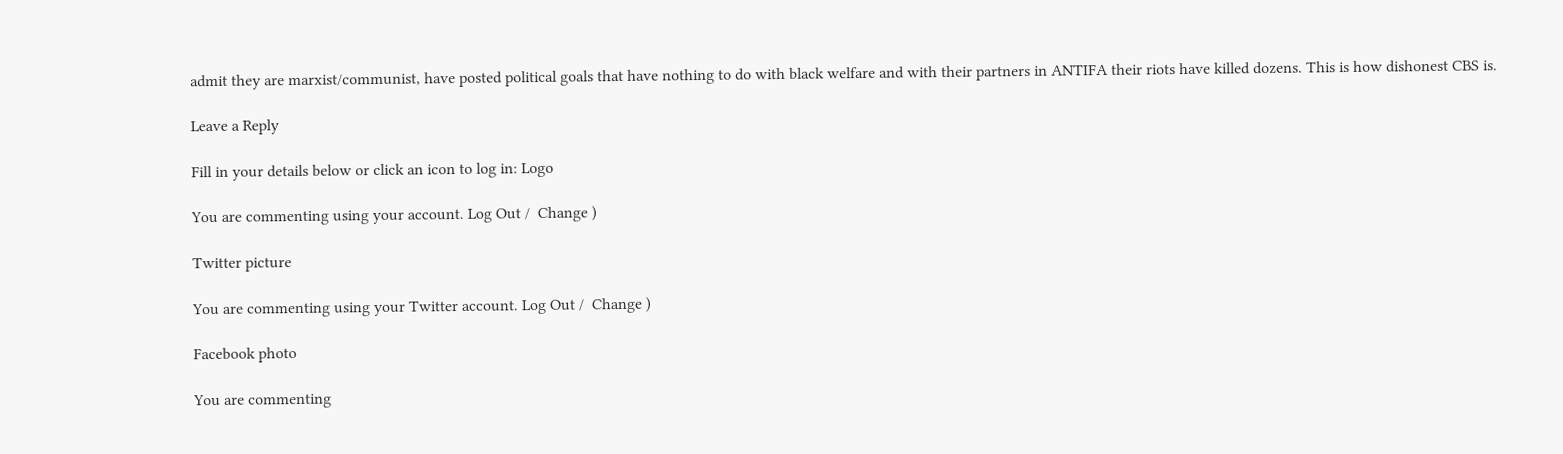admit they are marxist/communist, have posted political goals that have nothing to do with black welfare and with their partners in ANTIFA their riots have killed dozens. This is how dishonest CBS is.

Leave a Reply

Fill in your details below or click an icon to log in: Logo

You are commenting using your account. Log Out /  Change )

Twitter picture

You are commenting using your Twitter account. Log Out /  Change )

Facebook photo

You are commenting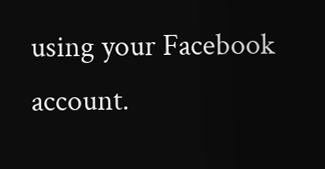using your Facebook account.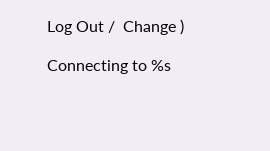Log Out /  Change )

Connecting to %s